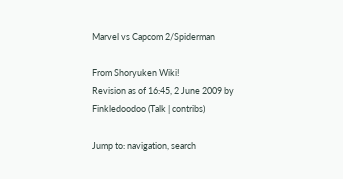Marvel vs Capcom 2/Spiderman

From Shoryuken Wiki!
Revision as of 16:45, 2 June 2009 by Finkledoodoo (Talk | contribs)

Jump to: navigation, search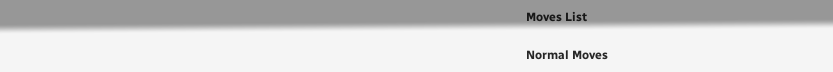Moves List

Normal Moves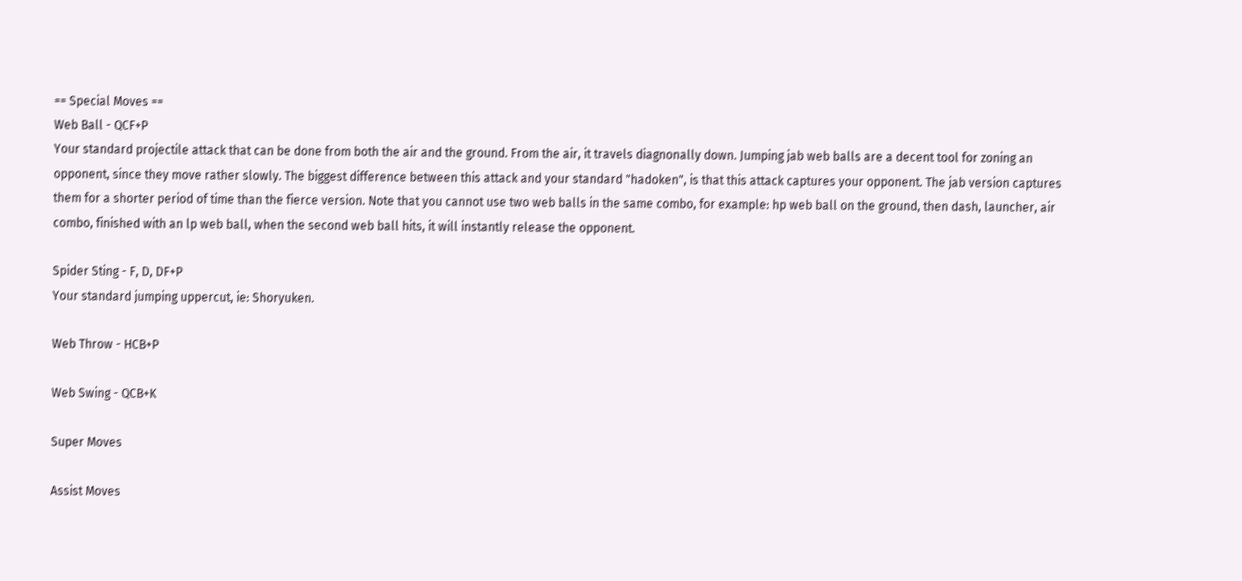== Special Moves ==
Web Ball - QCF+P
Your standard projectile attack that can be done from both the air and the ground. From the air, it travels diagnonally down. Jumping jab web balls are a decent tool for zoning an opponent, since they move rather slowly. The biggest difference between this attack and your standard "hadoken", is that this attack captures your opponent. The jab version captures them for a shorter period of time than the fierce version. Note that you cannot use two web balls in the same combo, for example: hp web ball on the ground, then dash, launcher, air combo, finished with an lp web ball, when the second web ball hits, it will instantly release the opponent.

Spider Sting - F, D, DF+P
Your standard jumping uppercut, ie: Shoryuken.

Web Throw - HCB+P

Web Swing - QCB+K

Super Moves

Assist Moves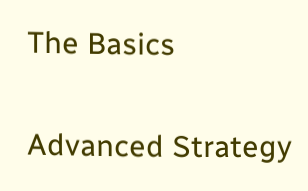The Basics

Advanced Strategy